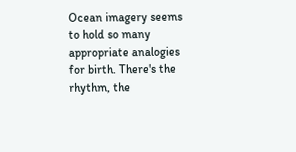Ocean imagery seems to hold so many appropriate analogies for birth. There's the rhythm, the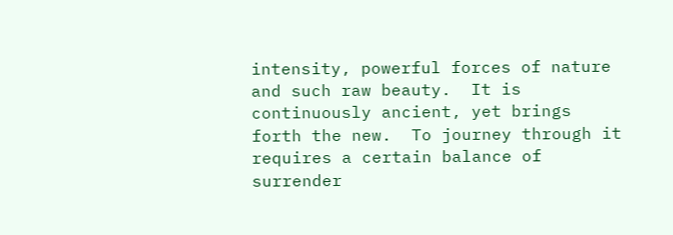intensity, powerful forces of nature and such raw beauty.  It is continuously ancient, yet brings forth the new.  To journey through it requires a certain balance of surrender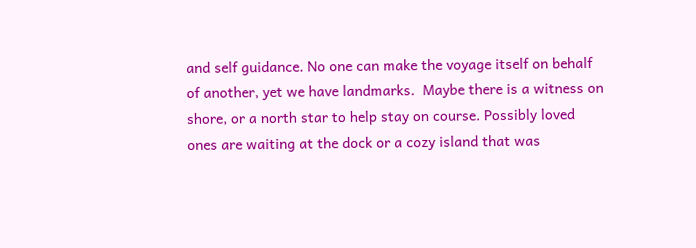and self guidance. No one can make the voyage itself on behalf of another, yet we have landmarks.  Maybe there is a witness on shore, or a north star to help stay on course. Possibly loved ones are waiting at the dock or a cozy island that was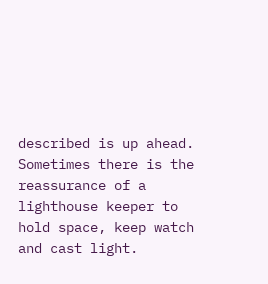described is up ahead.  Sometimes there is the reassurance of a lighthouse keeper to hold space, keep watch and cast light.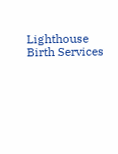Lighthouse Birth Services